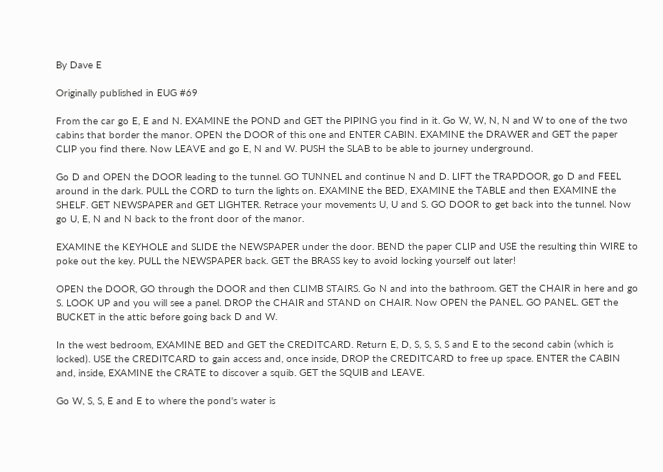By Dave E

Originally published in EUG #69

From the car go E, E and N. EXAMINE the POND and GET the PIPING you find in it. Go W, W, N, N and W to one of the two cabins that border the manor. OPEN the DOOR of this one and ENTER CABIN. EXAMINE the DRAWER and GET the paper CLIP you find there. Now LEAVE and go E, N and W. PUSH the SLAB to be able to journey underground.

Go D and OPEN the DOOR leading to the tunnel. GO TUNNEL and continue N and D. LIFT the TRAPDOOR, go D and FEEL around in the dark. PULL the CORD to turn the lights on. EXAMINE the BED, EXAMINE the TABLE and then EXAMINE the SHELF. GET NEWSPAPER and GET LIGHTER. Retrace your movements U, U and S. GO DOOR to get back into the tunnel. Now go U, E, N and N back to the front door of the manor.

EXAMINE the KEYHOLE and SLIDE the NEWSPAPER under the door. BEND the paper CLIP and USE the resulting thin WIRE to poke out the key. PULL the NEWSPAPER back. GET the BRASS key to avoid locking yourself out later!

OPEN the DOOR, GO through the DOOR and then CLIMB STAIRS. Go N and into the bathroom. GET the CHAIR in here and go S. LOOK UP and you will see a panel. DROP the CHAIR and STAND on CHAIR. Now OPEN the PANEL. GO PANEL. GET the BUCKET in the attic before going back D and W.

In the west bedroom, EXAMINE BED and GET the CREDITCARD. Return E, D, S, S, S, S and E to the second cabin (which is locked). USE the CREDITCARD to gain access and, once inside, DROP the CREDITCARD to free up space. ENTER the CABIN and, inside, EXAMINE the CRATE to discover a squib. GET the SQUIB and LEAVE.

Go W, S, S, E and E to where the pond's water is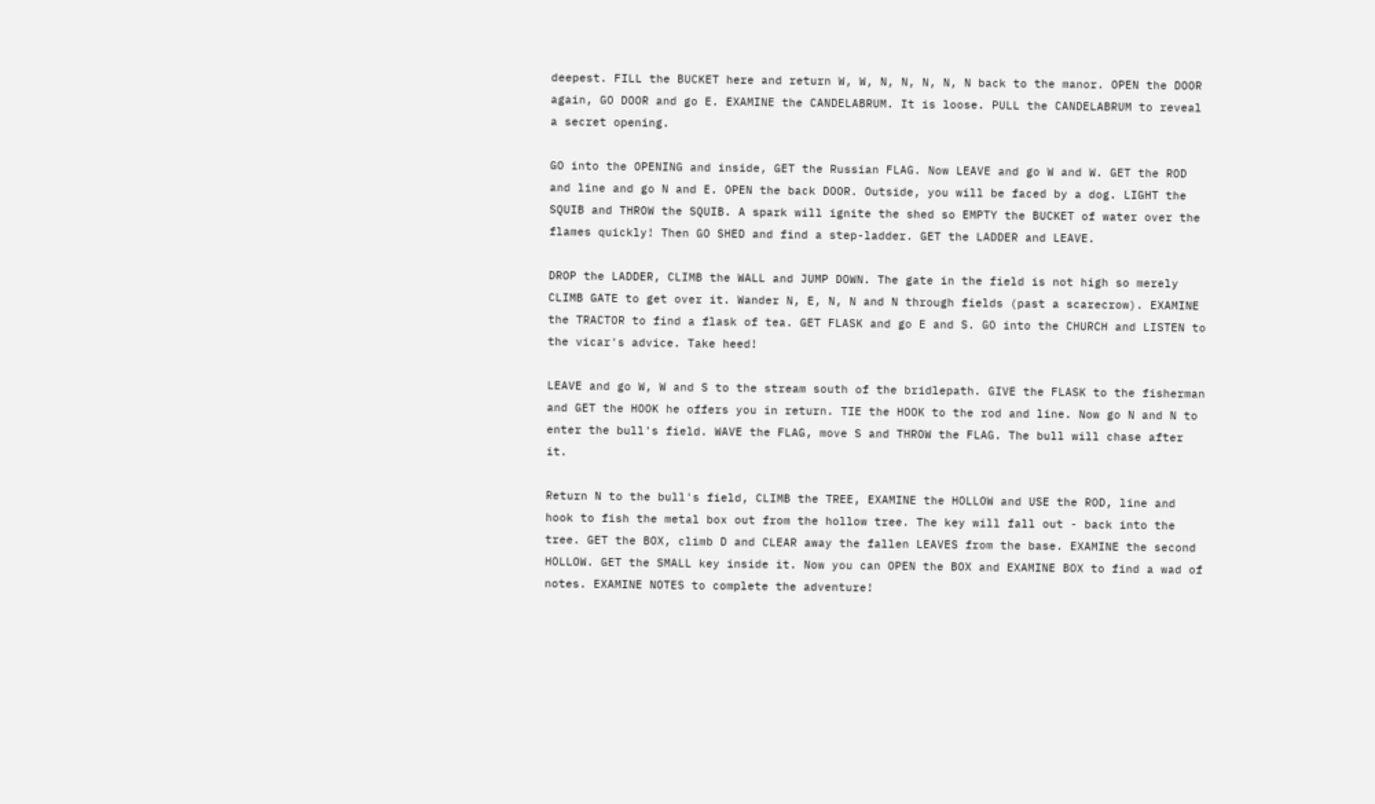deepest. FILL the BUCKET here and return W, W, N, N, N, N, N back to the manor. OPEN the DOOR again, GO DOOR and go E. EXAMINE the CANDELABRUM. It is loose. PULL the CANDELABRUM to reveal a secret opening.

GO into the OPENING and inside, GET the Russian FLAG. Now LEAVE and go W and W. GET the ROD and line and go N and E. OPEN the back DOOR. Outside, you will be faced by a dog. LIGHT the SQUIB and THROW the SQUIB. A spark will ignite the shed so EMPTY the BUCKET of water over the flames quickly! Then GO SHED and find a step-ladder. GET the LADDER and LEAVE.

DROP the LADDER, CLIMB the WALL and JUMP DOWN. The gate in the field is not high so merely CLIMB GATE to get over it. Wander N, E, N, N and N through fields (past a scarecrow). EXAMINE the TRACTOR to find a flask of tea. GET FLASK and go E and S. GO into the CHURCH and LISTEN to the vicar's advice. Take heed!

LEAVE and go W, W and S to the stream south of the bridlepath. GIVE the FLASK to the fisherman and GET the HOOK he offers you in return. TIE the HOOK to the rod and line. Now go N and N to enter the bull's field. WAVE the FLAG, move S and THROW the FLAG. The bull will chase after it.

Return N to the bull's field, CLIMB the TREE, EXAMINE the HOLLOW and USE the ROD, line and hook to fish the metal box out from the hollow tree. The key will fall out - back into the tree. GET the BOX, climb D and CLEAR away the fallen LEAVES from the base. EXAMINE the second HOLLOW. GET the SMALL key inside it. Now you can OPEN the BOX and EXAMINE BOX to find a wad of notes. EXAMINE NOTES to complete the adventure!